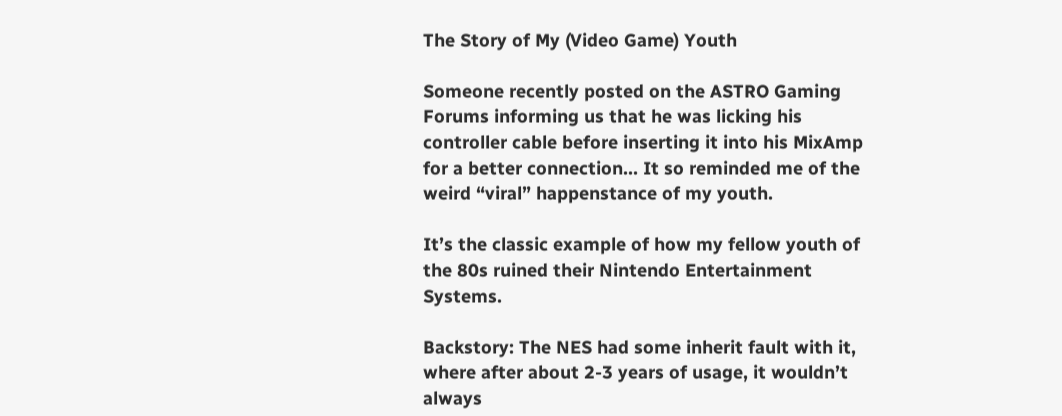The Story of My (Video Game) Youth

Someone recently posted on the ASTRO Gaming Forums informing us that he was licking his controller cable before inserting it into his MixAmp for a better connection… It so reminded me of the weird “viral” happenstance of my youth.

It’s the classic example of how my fellow youth of the 80s ruined their Nintendo Entertainment Systems.

Backstory: The NES had some inherit fault with it, where after about 2-3 years of usage, it wouldn’t always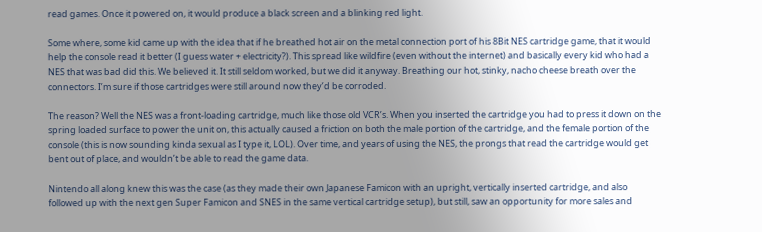read games. Once it powered on, it would produce a black screen and a blinking red light.

Some where, some kid came up with the idea that if he breathed hot air on the metal connection port of his 8Bit NES cartridge game, that it would help the console read it better (I guess water + electricity?). This spread like wildfire (even without the internet) and basically every kid who had a NES that was bad did this. We believed it. It still seldom worked, but we did it anyway. Breathing our hot, stinky, nacho cheese breath over the connectors. I’m sure if those cartridges were still around now they’d be corroded.

The reason? Well the NES was a front-loading cartridge, much like those old VCR’s. When you inserted the cartridge you had to press it down on the spring loaded surface to power the unit on, this actually caused a friction on both the male portion of the cartridge, and the female portion of the console (this is now sounding kinda sexual as I type it, LOL). Over time, and years of using the NES, the prongs that read the cartridge would get bent out of place, and wouldn’t be able to read the game data.

Nintendo all along knew this was the case (as they made their own Japanese Famicon with an upright, vertically inserted cartridge, and also followed up with the next gen Super Famicon and SNES in the same vertical cartridge setup), but still, saw an opportunity for more sales and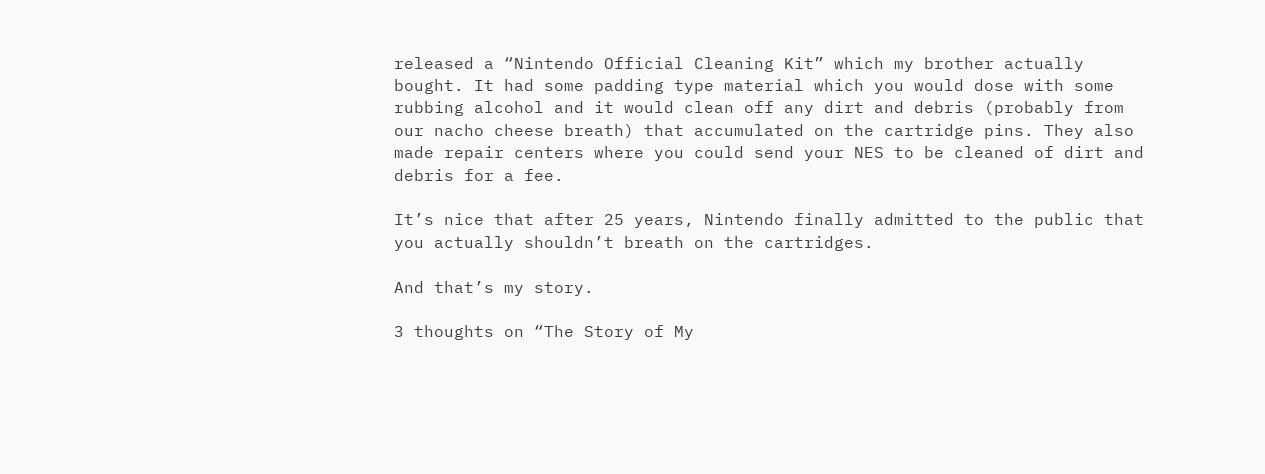released a “Nintendo Official Cleaning Kit” which my brother actually bought. It had some padding type material which you would dose with some rubbing alcohol and it would clean off any dirt and debris (probably from our nacho cheese breath) that accumulated on the cartridge pins. They also made repair centers where you could send your NES to be cleaned of dirt and debris for a fee.

It’s nice that after 25 years, Nintendo finally admitted to the public that you actually shouldn’t breath on the cartridges.

And that’s my story.

3 thoughts on “The Story of My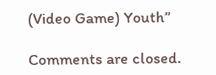(Video Game) Youth”

Comments are closed.